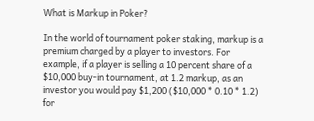What is Markup in Poker?

In the world of tournament poker staking, markup is a premium charged by a player to investors. For example, if a player is selling a 10 percent share of a $10,000 buy-in tournament, at 1.2 markup, as an investor you would pay $1,200 ($10,000 * 0.10 * 1.2) for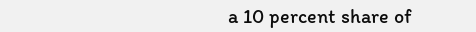a 10 percent share of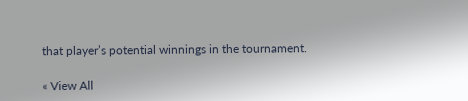that player’s potential winnings in the tournament.

« View All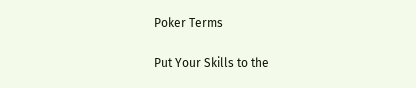Poker Terms

Put Your Skills to the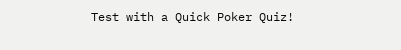Test with a Quick Poker Quiz!